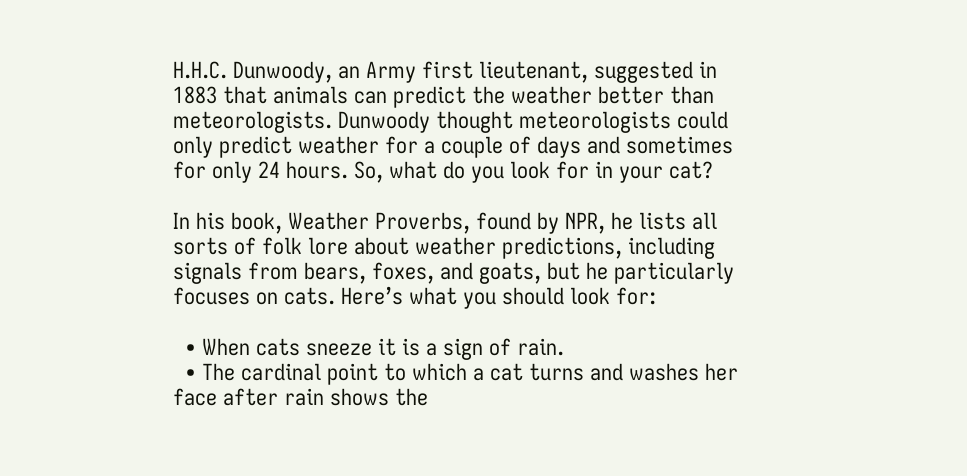H.H.C. Dunwoody, an Army first lieutenant, suggested in 1883 that animals can predict the weather better than meteorologists. Dunwoody thought meteorologists could only predict weather for a couple of days and sometimes for only 24 hours. So, what do you look for in your cat?

In his book, Weather Proverbs, found by NPR, he lists all sorts of folk lore about weather predictions, including signals from bears, foxes, and goats, but he particularly focuses on cats. Here’s what you should look for:

  • When cats sneeze it is a sign of rain.
  • The cardinal point to which a cat turns and washes her face after rain shows the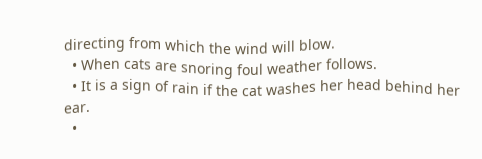directing from which the wind will blow.
  • When cats are snoring foul weather follows.
  • It is a sign of rain if the cat washes her head behind her ear.
  •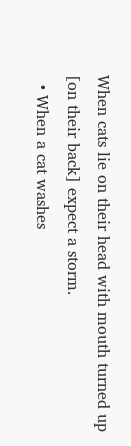When cats lie on their head with mouth turned up [on their back] expect a storm.
  • When a cat washes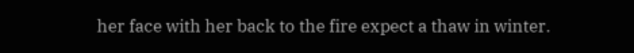her face with her back to the fire expect a thaw in winter.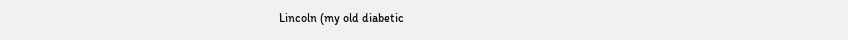Lincoln (my old diabetic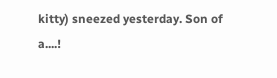kitty) sneezed yesterday. Son of a....!